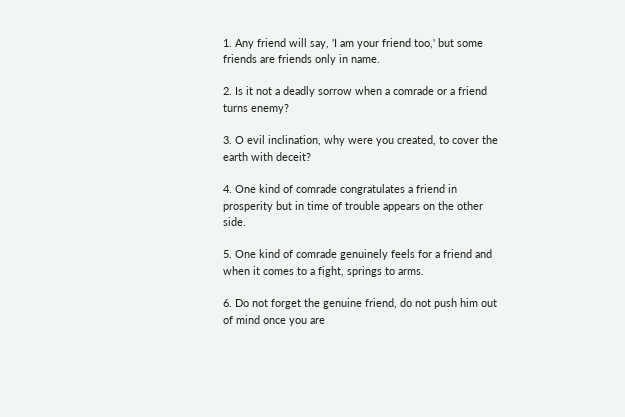1. Any friend will say, 'I am your friend too,' but some friends are friends only in name.

2. Is it not a deadly sorrow when a comrade or a friend turns enemy?

3. O evil inclination, why were you created, to cover the earth with deceit?

4. One kind of comrade congratulates a friend in prosperity but in time of trouble appears on the other side.

5. One kind of comrade genuinely feels for a friend and when it comes to a fight, springs to arms.

6. Do not forget the genuine friend, do not push him out of mind once you are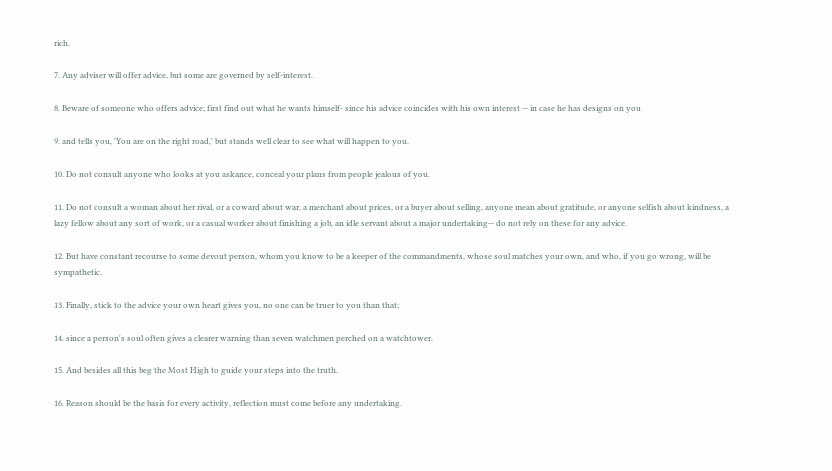rich.

7. Any adviser will offer advice, but some are governed by self-interest.

8. Beware of someone who offers advice; first find out what he wants himself- since his advice coincides with his own interest -- in case he has designs on you

9. and tells you, 'You are on the right road,' but stands well clear to see what will happen to you.

10. Do not consult anyone who looks at you askance, conceal your plans from people jealous of you.

11. Do not consult a woman about her rival, or a coward about war, a merchant about prices, or a buyer about selling, anyone mean about gratitude, or anyone selfish about kindness, a lazy fellow about any sort of work, or a casual worker about finishing a job, an idle servant about a major undertaking-- do not rely on these for any advice.

12. But have constant recourse to some devout person, whom you know to be a keeper of the commandments, whose soul matches your own, and who, if you go wrong, will be sympathetic.

13. Finally, stick to the advice your own heart gives you, no one can be truer to you than that;

14. since a person's soul often gives a clearer warning than seven watchmen perched on a watchtower.

15. And besides all this beg the Most High to guide your steps into the truth.

16. Reason should be the basis for every activity, reflection must come before any undertaking.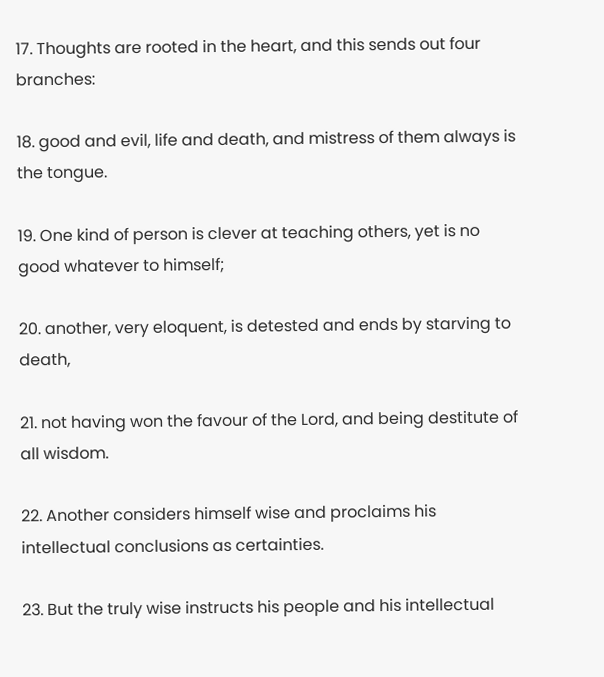17. Thoughts are rooted in the heart, and this sends out four branches:

18. good and evil, life and death, and mistress of them always is the tongue.

19. One kind of person is clever at teaching others, yet is no good whatever to himself;

20. another, very eloquent, is detested and ends by starving to death,

21. not having won the favour of the Lord, and being destitute of all wisdom.

22. Another considers himself wise and proclaims his intellectual conclusions as certainties.

23. But the truly wise instructs his people and his intellectual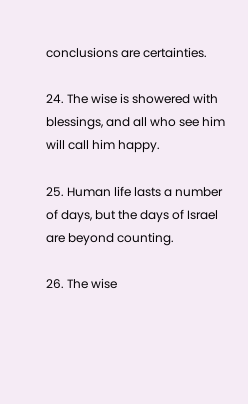conclusions are certainties.

24. The wise is showered with blessings, and all who see him will call him happy.

25. Human life lasts a number of days, but the days of Israel are beyond counting.

26. The wise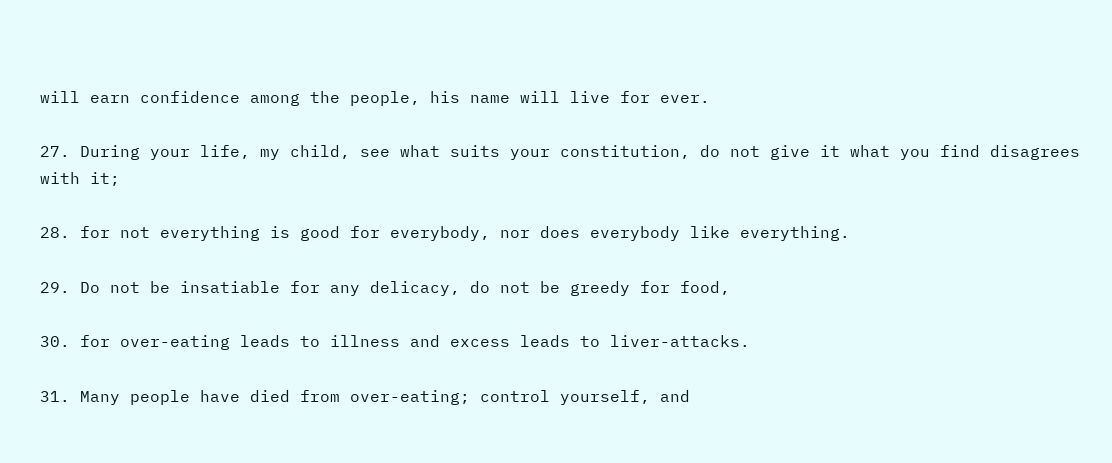will earn confidence among the people, his name will live for ever.

27. During your life, my child, see what suits your constitution, do not give it what you find disagrees with it;

28. for not everything is good for everybody, nor does everybody like everything.

29. Do not be insatiable for any delicacy, do not be greedy for food,

30. for over-eating leads to illness and excess leads to liver-attacks.

31. Many people have died from over-eating; control yourself, and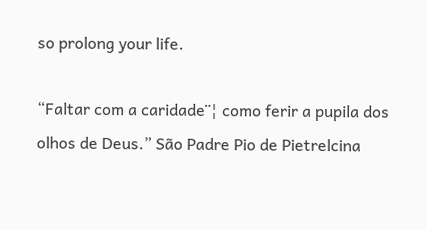so prolong your life.

“Faltar com a caridade¨¦ como ferir a pupila dos olhos de Deus.” São Padre Pio de Pietrelcina